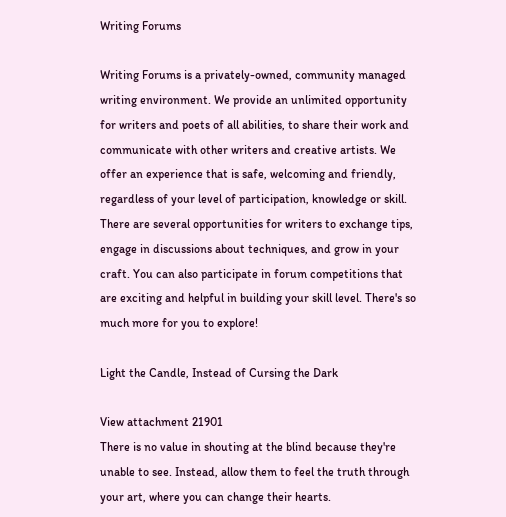Writing Forums

Writing Forums is a privately-owned, community managed writing environment. We provide an unlimited opportunity for writers and poets of all abilities, to share their work and communicate with other writers and creative artists. We offer an experience that is safe, welcoming and friendly, regardless of your level of participation, knowledge or skill. There are several opportunities for writers to exchange tips, engage in discussions about techniques, and grow in your craft. You can also participate in forum competitions that are exciting and helpful in building your skill level. There's so much more for you to explore!

Light the Candle, Instead of Cursing the Dark

View attachment 21901
There is no value in shouting at the blind because they're unable to see. Instead, allow them to feel the truth through your art, where you can change their hearts.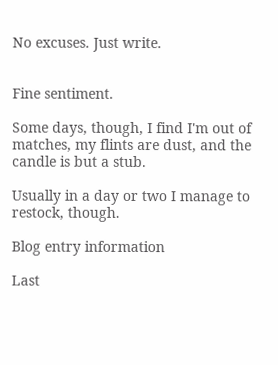No excuses. Just write.


Fine sentiment.

Some days, though, I find I'm out of matches, my flints are dust, and the candle is but a stub.

Usually in a day or two I manage to restock, though.

Blog entry information

Last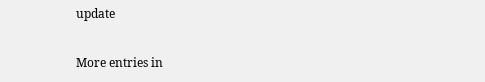update

More entries in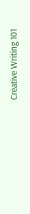Creative Writing 101